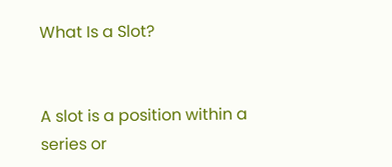What Is a Slot?


A slot is a position within a series or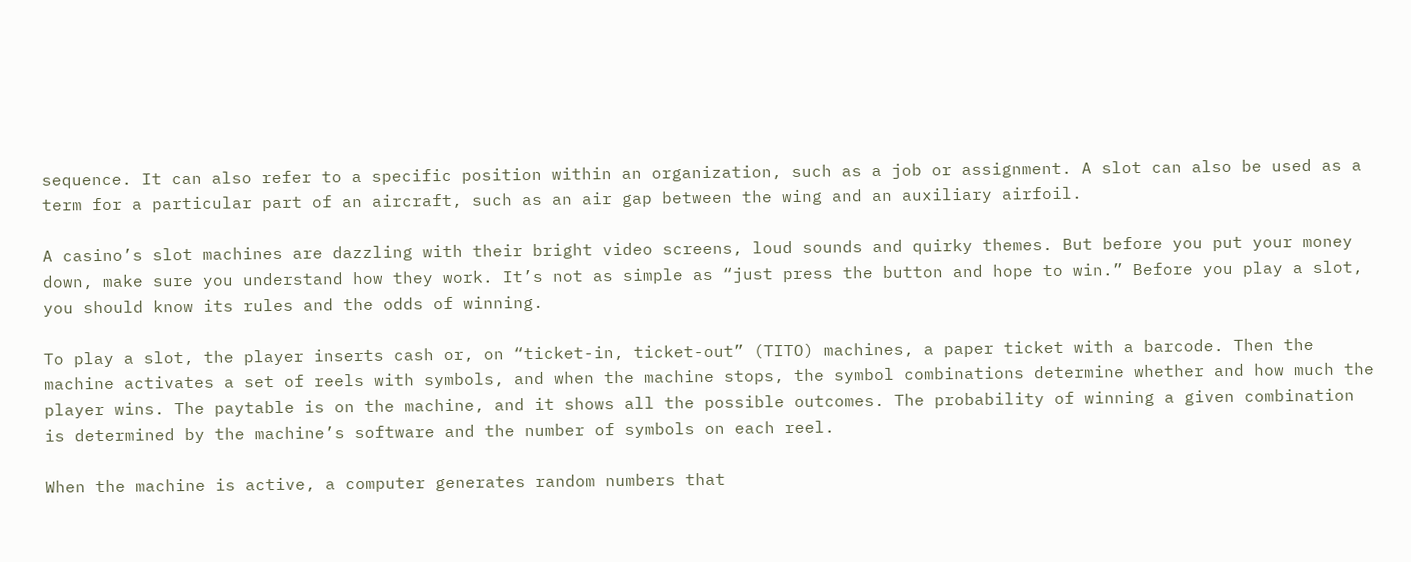sequence. It can also refer to a specific position within an organization, such as a job or assignment. A slot can also be used as a term for a particular part of an aircraft, such as an air gap between the wing and an auxiliary airfoil.

A casino’s slot machines are dazzling with their bright video screens, loud sounds and quirky themes. But before you put your money down, make sure you understand how they work. It’s not as simple as “just press the button and hope to win.” Before you play a slot, you should know its rules and the odds of winning.

To play a slot, the player inserts cash or, on “ticket-in, ticket-out” (TITO) machines, a paper ticket with a barcode. Then the machine activates a set of reels with symbols, and when the machine stops, the symbol combinations determine whether and how much the player wins. The paytable is on the machine, and it shows all the possible outcomes. The probability of winning a given combination is determined by the machine’s software and the number of symbols on each reel.

When the machine is active, a computer generates random numbers that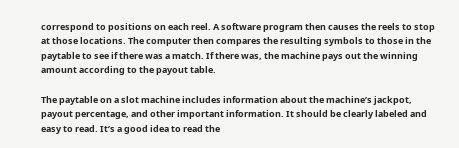correspond to positions on each reel. A software program then causes the reels to stop at those locations. The computer then compares the resulting symbols to those in the paytable to see if there was a match. If there was, the machine pays out the winning amount according to the payout table.

The paytable on a slot machine includes information about the machine’s jackpot, payout percentage, and other important information. It should be clearly labeled and easy to read. It’s a good idea to read the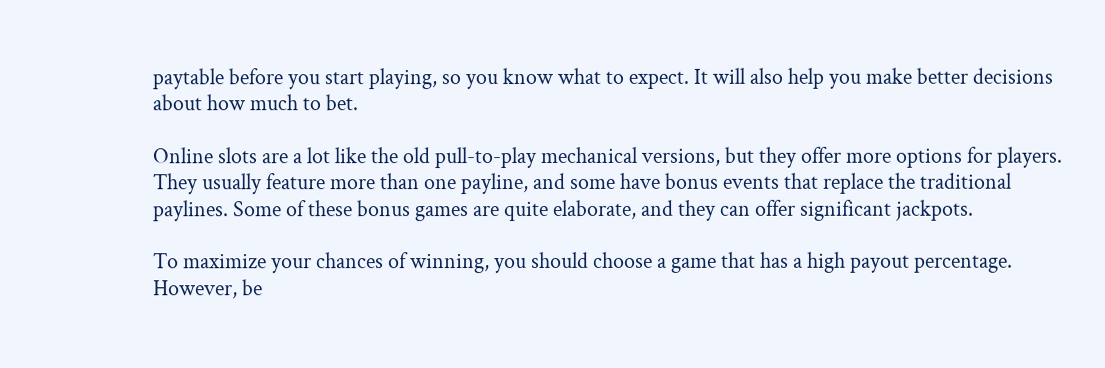paytable before you start playing, so you know what to expect. It will also help you make better decisions about how much to bet.

Online slots are a lot like the old pull-to-play mechanical versions, but they offer more options for players. They usually feature more than one payline, and some have bonus events that replace the traditional paylines. Some of these bonus games are quite elaborate, and they can offer significant jackpots.

To maximize your chances of winning, you should choose a game that has a high payout percentage. However, be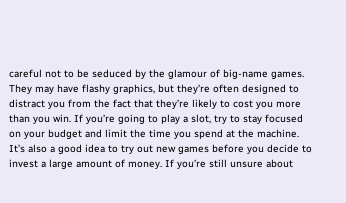careful not to be seduced by the glamour of big-name games. They may have flashy graphics, but they’re often designed to distract you from the fact that they’re likely to cost you more than you win. If you’re going to play a slot, try to stay focused on your budget and limit the time you spend at the machine. It’s also a good idea to try out new games before you decide to invest a large amount of money. If you’re still unsure about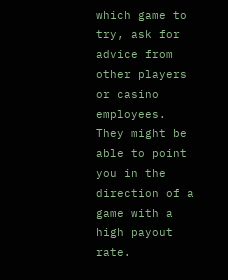which game to try, ask for advice from other players or casino employees. They might be able to point you in the direction of a game with a high payout rate.